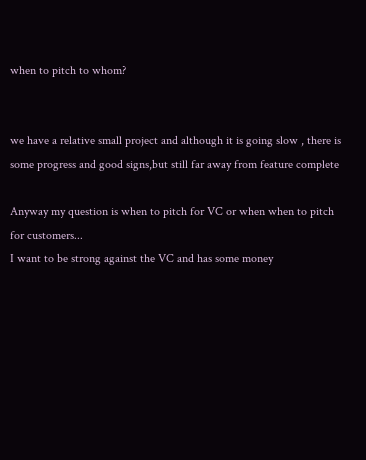when to pitch to whom?


we have a relative small project and although it is going slow , there is some progress and good signs,but still far away from feature complete

Anyway my question is when to pitch for VC or when when to pitch for customers...
I want to be strong against the VC and has some money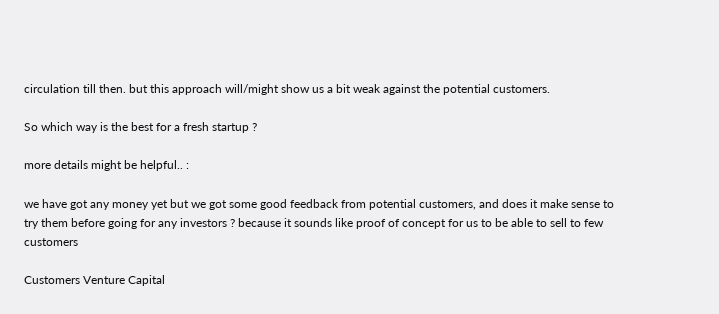circulation till then. but this approach will/might show us a bit weak against the potential customers.

So which way is the best for a fresh startup ?

more details might be helpful.. :

we have got any money yet but we got some good feedback from potential customers, and does it make sense to try them before going for any investors ? because it sounds like proof of concept for us to be able to sell to few customers

Customers Venture Capital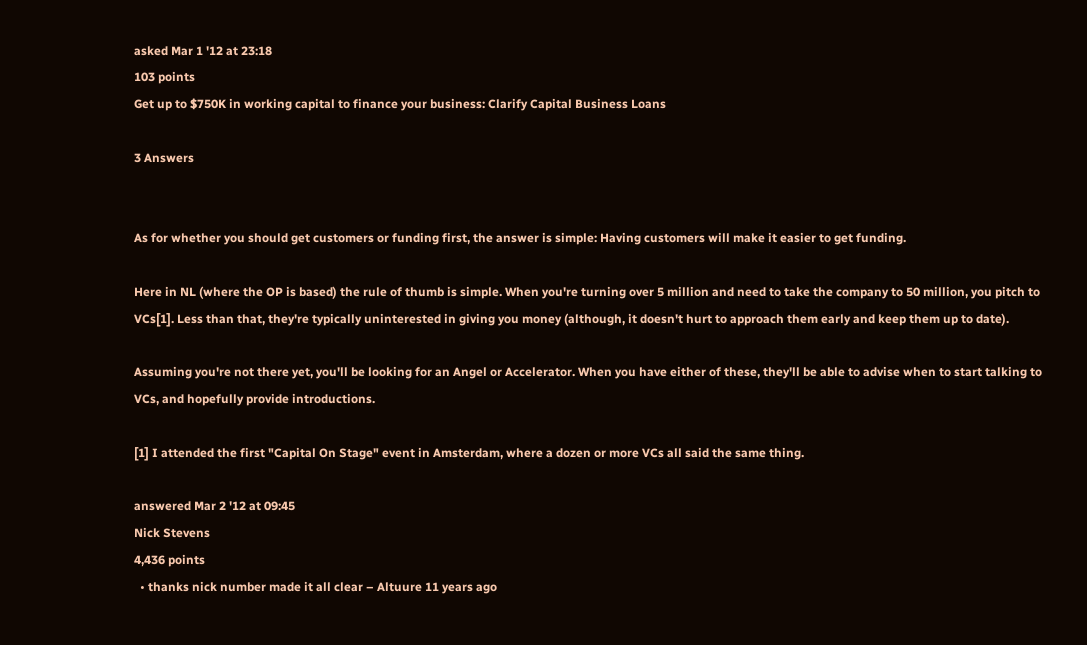asked Mar 1 '12 at 23:18
103 points
Get up to $750K in working capital to finance your business: Clarify Capital Business Loans

3 Answers


As for whether you should get customers or funding first, the answer is simple: Having customers will make it easier to get funding.

Here in NL (where the OP is based) the rule of thumb is simple. When you're turning over 5 million and need to take the company to 50 million, you pitch to VCs[1]. Less than that, they're typically uninterested in giving you money (although, it doesn't hurt to approach them early and keep them up to date).

Assuming you're not there yet, you'll be looking for an Angel or Accelerator. When you have either of these, they'll be able to advise when to start talking to VCs, and hopefully provide introductions.

[1] I attended the first "Capital On Stage" event in Amsterdam, where a dozen or more VCs all said the same thing.

answered Mar 2 '12 at 09:45
Nick Stevens
4,436 points
  • thanks nick number made it all clear – Altuure 11 years ago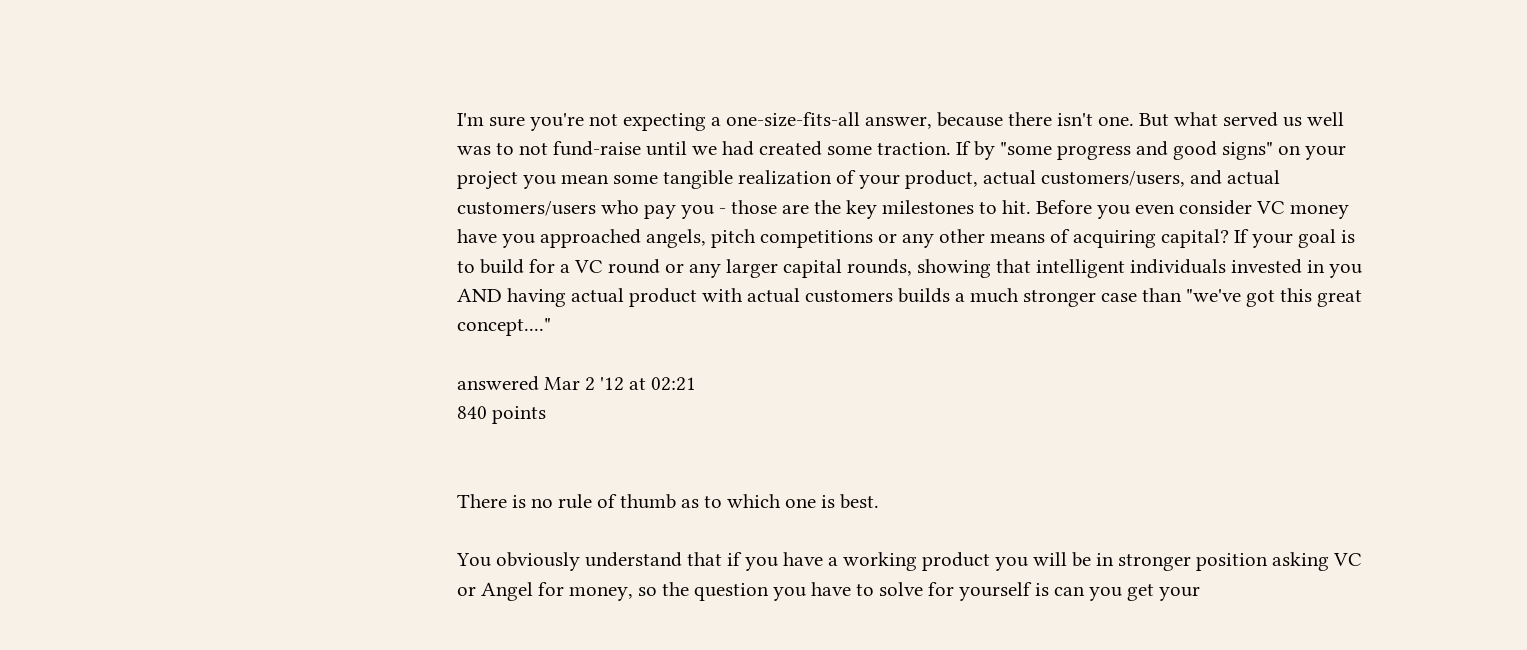I'm sure you're not expecting a one-size-fits-all answer, because there isn't one. But what served us well was to not fund-raise until we had created some traction. If by "some progress and good signs" on your project you mean some tangible realization of your product, actual customers/users, and actual customers/users who pay you - those are the key milestones to hit. Before you even consider VC money have you approached angels, pitch competitions or any other means of acquiring capital? If your goal is to build for a VC round or any larger capital rounds, showing that intelligent individuals invested in you AND having actual product with actual customers builds a much stronger case than "we've got this great concept...."

answered Mar 2 '12 at 02:21
840 points


There is no rule of thumb as to which one is best.

You obviously understand that if you have a working product you will be in stronger position asking VC or Angel for money, so the question you have to solve for yourself is can you get your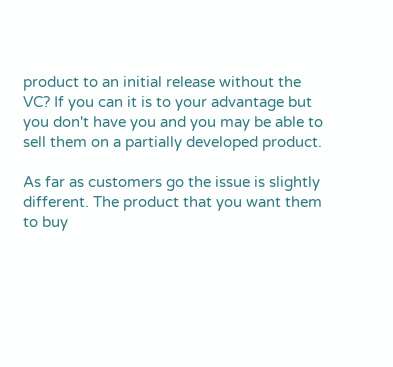product to an initial release without the VC? If you can it is to your advantage but you don't have you and you may be able to sell them on a partially developed product.

As far as customers go the issue is slightly different. The product that you want them to buy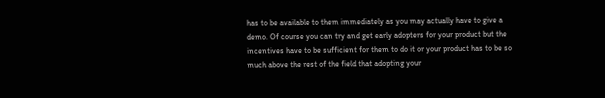has to be available to them immediately as you may actually have to give a demo. Of course you can try and get early adopters for your product but the incentives have to be sufficient for them to do it or your product has to be so much above the rest of the field that adopting your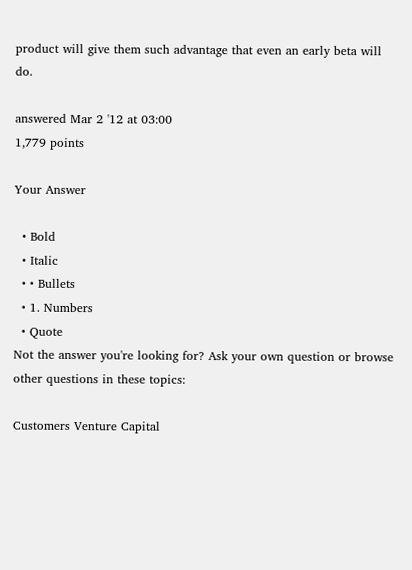product will give them such advantage that even an early beta will do.

answered Mar 2 '12 at 03:00
1,779 points

Your Answer

  • Bold
  • Italic
  • • Bullets
  • 1. Numbers
  • Quote
Not the answer you're looking for? Ask your own question or browse other questions in these topics:

Customers Venture Capital